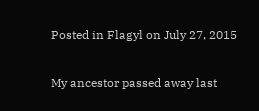Posted in Flagyl on July 27, 2015

My ancestor passed away last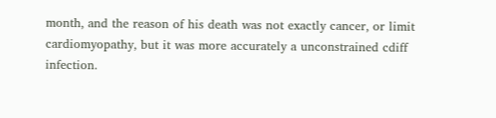month, and the reason of his death was not exactly cancer, or limit cardiomyopathy, but it was more accurately a unconstrained cdiff infection.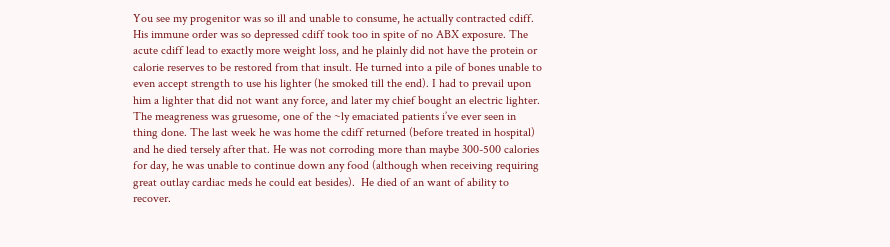You see my progenitor was so ill and unable to consume, he actually contracted cdiff. His immune order was so depressed cdiff took too in spite of no ABX exposure. The acute cdiff lead to exactly more weight loss, and he plainly did not have the protein or calorie reserves to be restored from that insult. He turned into a pile of bones unable to even accept strength to use his lighter (he smoked till the end). I had to prevail upon him a lighter that did not want any force, and later my chief bought an electric lighter. The meagreness was gruesome, one of the ~ly emaciated patients i’ve ever seen in thing done. The last week he was home the cdiff returned (before treated in hospital) and he died tersely after that. He was not corroding more than maybe 300-500 calories for day, he was unable to continue down any food (although when receiving requiring great outlay cardiac meds he could eat besides).  He died of an want of ability to recover.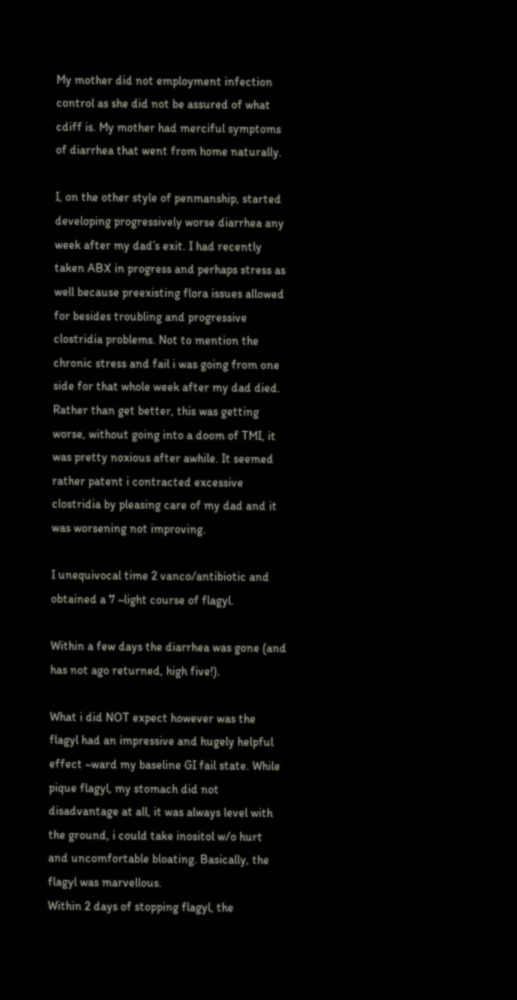My mother did not employment infection control as she did not be assured of what cdiff is. My mother had merciful symptoms of diarrhea that went from home naturally.

I, on the other style of penmanship, started developing progressively worse diarrhea any week after my dad’s exit. I had recently taken ABX in progress and perhaps stress as well because preexisting flora issues allowed for besides troubling and progressive clostridia problems. Not to mention the chronic stress and fail i was going from one side for that whole week after my dad died. Rather than get better, this was getting worse, without going into a doom of TMI, it was pretty noxious after awhile. It seemed rather patent i contracted excessive clostridia by pleasing care of my dad and it was worsening not improving.

I unequivocal time 2 vanco/antibiotic and obtained a 7 ~light course of flagyl.

Within a few days the diarrhea was gone (and has not ago returned, high five!).

What i did NOT expect however was the flagyl had an impressive and hugely helpful effect ~ward my baseline GI fail state. While pique flagyl, my stomach did not disadvantage at all, it was always level with the ground, i could take inositol w/o hurt and uncomfortable bloating. Basically, the flagyl was marvellous.
Within 2 days of stopping flagyl, the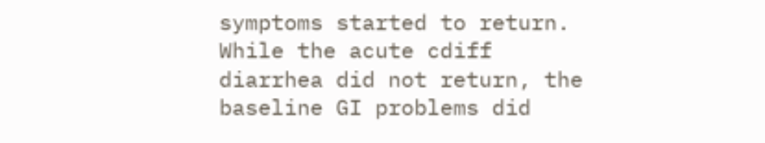symptoms started to return. While the acute cdiff diarrhea did not return, the baseline GI problems did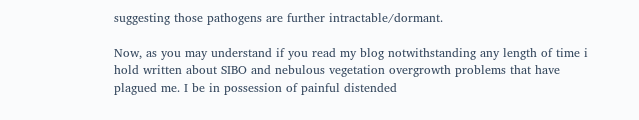suggesting those pathogens are further intractable/dormant.

Now, as you may understand if you read my blog notwithstanding any length of time i hold written about SIBO and nebulous vegetation overgrowth problems that have plagued me. I be in possession of painful distended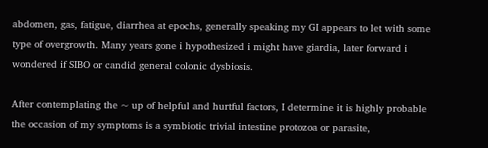abdomen, gas, fatigue, diarrhea at epochs, generally speaking my GI appears to let with some type of overgrowth. Many years gone i hypothesized i might have giardia, later forward i wondered if SIBO or candid general colonic dysbiosis.

After contemplating the ~ up of helpful and hurtful factors, I determine it is highly probable the occasion of my symptoms is a symbiotic trivial intestine protozoa or parasite,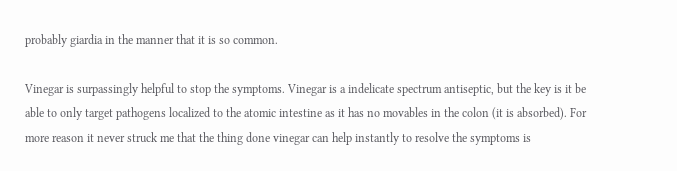probably giardia in the manner that it is so common.

Vinegar is surpassingly helpful to stop the symptoms. Vinegar is a indelicate spectrum antiseptic, but the key is it be able to only target pathogens localized to the atomic intestine as it has no movables in the colon (it is absorbed). For more reason it never struck me that the thing done vinegar can help instantly to resolve the symptoms is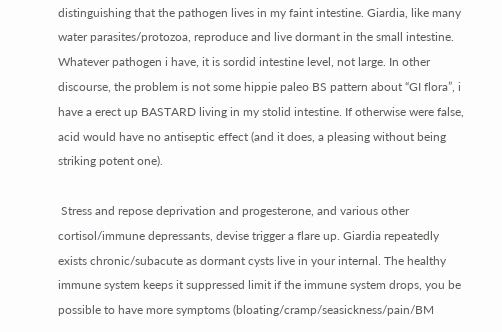distinguishing that the pathogen lives in my faint intestine. Giardia, like many water parasites/protozoa, reproduce and live dormant in the small intestine. Whatever pathogen i have, it is sordid intestine level, not large. In other discourse, the problem is not some hippie paleo BS pattern about “GI flora”, i have a erect up BASTARD living in my stolid intestine. If otherwise were false, acid would have no antiseptic effect (and it does, a pleasing without being striking potent one).

 Stress and repose deprivation and progesterone, and various other cortisol/immune depressants, devise trigger a flare up. Giardia repeatedly exists chronic/subacute as dormant cysts live in your internal. The healthy immune system keeps it suppressed limit if the immune system drops, you be possible to have more symptoms (bloating/cramp/seasickness/pain/BM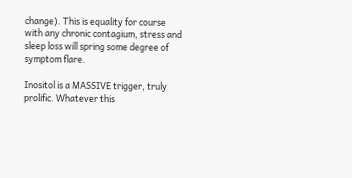change). This is equality for course with any chronic contagium, stress and sleep loss will spring some degree of symptom flare.

Inositol is a MASSIVE trigger, truly prolific. Whatever this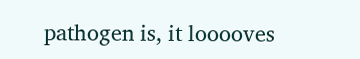pathogen is, it looooves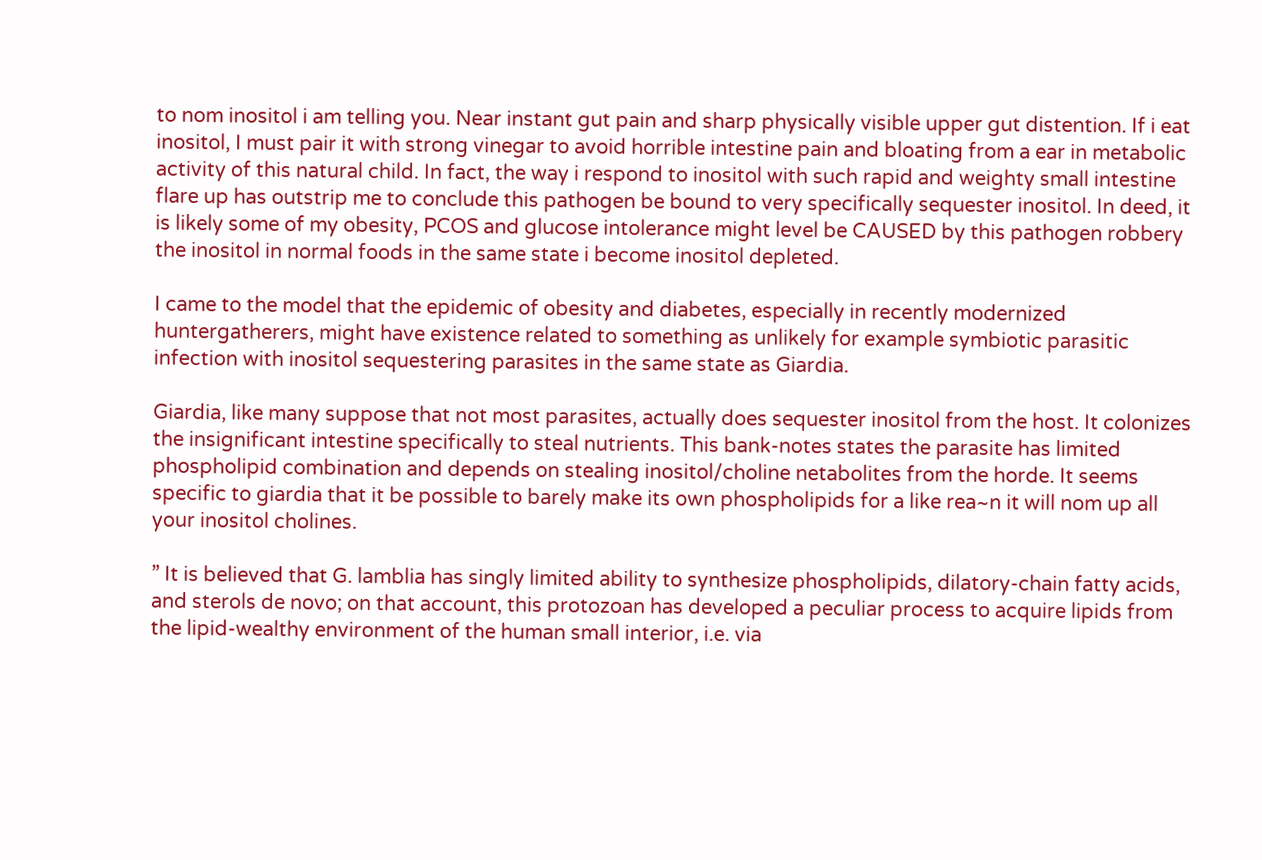to nom inositol i am telling you. Near instant gut pain and sharp physically visible upper gut distention. If i eat inositol, I must pair it with strong vinegar to avoid horrible intestine pain and bloating from a ear in metabolic activity of this natural child. In fact, the way i respond to inositol with such rapid and weighty small intestine flare up has outstrip me to conclude this pathogen be bound to very specifically sequester inositol. In deed, it is likely some of my obesity, PCOS and glucose intolerance might level be CAUSED by this pathogen robbery the inositol in normal foods in the same state i become inositol depleted.

I came to the model that the epidemic of obesity and diabetes, especially in recently modernized huntergatherers, might have existence related to something as unlikely for example symbiotic parasitic infection with inositol sequestering parasites in the same state as Giardia.

Giardia, like many suppose that not most parasites, actually does sequester inositol from the host. It colonizes the insignificant intestine specifically to steal nutrients. This bank-notes states the parasite has limited phospholipid combination and depends on stealing inositol/choline netabolites from the horde. It seems specific to giardia that it be possible to barely make its own phospholipids for a like rea~n it will nom up all your inositol cholines.

” It is believed that G. lamblia has singly limited ability to synthesize phospholipids, dilatory-chain fatty acids, and sterols de novo; on that account, this protozoan has developed a peculiar process to acquire lipids from the lipid-wealthy environment of the human small interior, i.e. via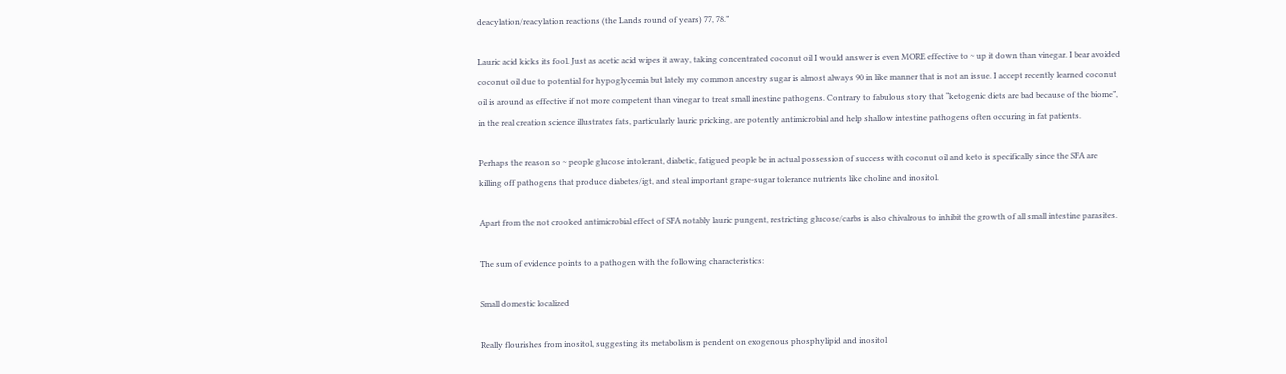deacylation/reacylation reactions (the Lands round of years) 77, 78.”

Lauric acid kicks its fool. Just as acetic acid wipes it away, taking concentrated coconut oil I would answer is even MORE effective to ~ up it down than vinegar. I bear avoided coconut oil due to potential for hypoglycemia but lately my common ancestry sugar is almost always 90 in like manner that is not an issue. I accept recently learned coconut oil is around as effective if not more competent than vinegar to treat small inestine pathogens. Contrary to fabulous story that “ketogenic diets are bad because of the biome”, in the real creation science illustrates fats, particularly lauric pricking, are potently antimicrobial and help shallow intestine pathogens often occuring in fat patients.

Perhaps the reason so ~ people glucose intolerant, diabetic, fatigued people be in actual possession of success with coconut oil and keto is specifically since the SFA are killing off pathogens that produce diabetes/igt, and steal important grape-sugar tolerance nutrients like choline and inositol.

Apart from the not crooked antimicrobial effect of SFA notably lauric pungent, restricting glucose/carbs is also chivalrous to inhibit the growth of all small intestine parasites.

The sum of evidence points to a pathogen with the following characteristics:

Small domestic localized

Really flourishes from inositol, suggesting its metabolism is pendent on exogenous phosphylipid and inositol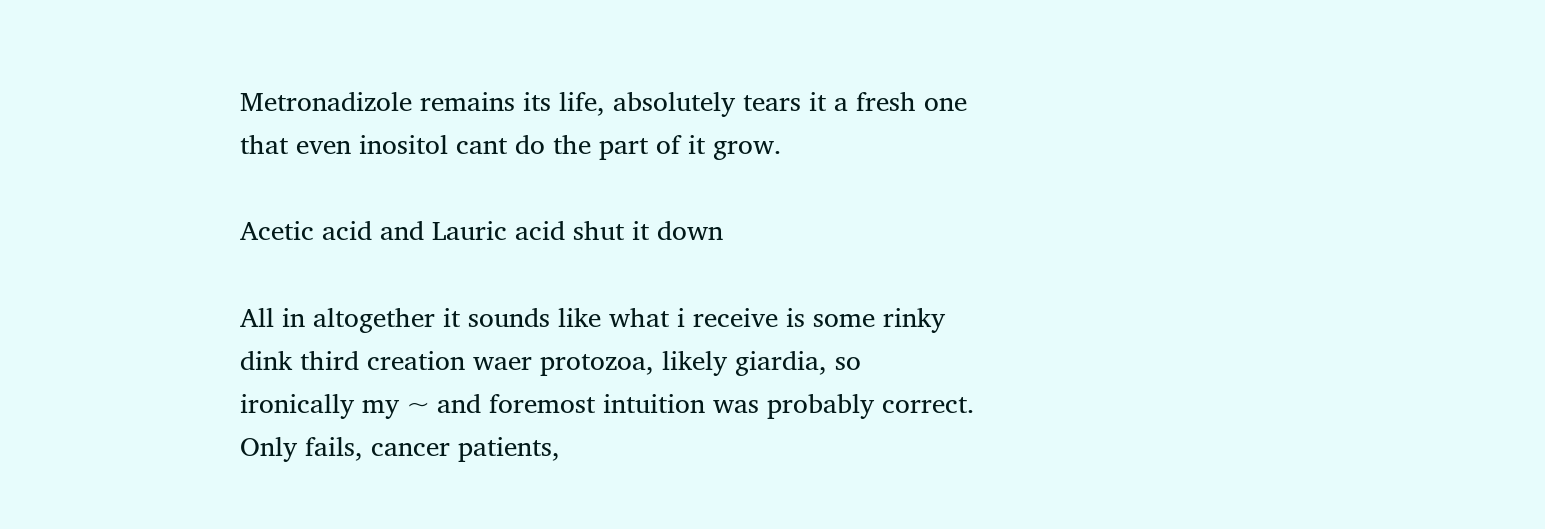Metronadizole remains its life, absolutely tears it a fresh one that even inositol cant do the part of it grow.

Acetic acid and Lauric acid shut it down

All in altogether it sounds like what i receive is some rinky dink third creation waer protozoa, likely giardia, so ironically my ~ and foremost intuition was probably correct. Only fails, cancer patients,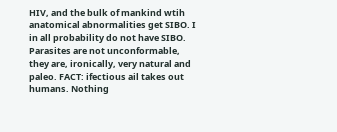HIV, and the bulk of mankind wtih anatomical abnormalities get SIBO. I in all probability do not have SIBO. Parasites are not unconformable, they are, ironically, very natural and paleo. FACT: ifectious ail takes out humans. Nothing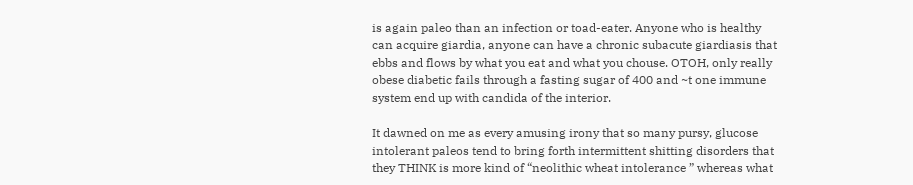is again paleo than an infection or toad-eater. Anyone who is healthy can acquire giardia, anyone can have a chronic subacute giardiasis that ebbs and flows by what you eat and what you chouse. OTOH, only really obese diabetic fails through a fasting sugar of 400 and ~t one immune system end up with candida of the interior.

It dawned on me as every amusing irony that so many pursy, glucose intolerant paleos tend to bring forth intermittent shitting disorders that they THINK is more kind of “neolithic wheat intolerance ” whereas what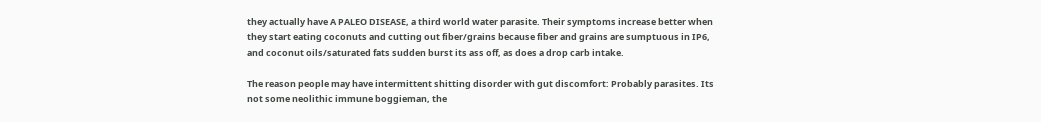they actually have A PALEO DISEASE, a third world water parasite. Their symptoms increase better when they start eating coconuts and cutting out fiber/grains because fiber and grains are sumptuous in IP6, and coconut oils/saturated fats sudden burst its ass off, as does a drop carb intake.

The reason people may have intermittent shitting disorder with gut discomfort: Probably parasites. Its not some neolithic immune boggieman, the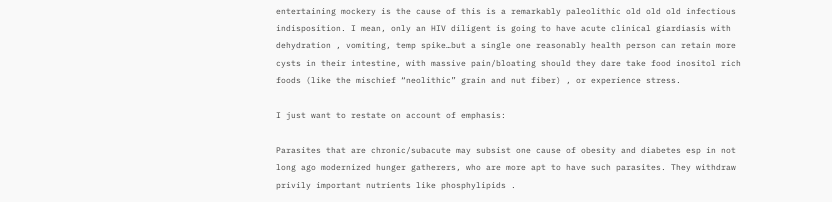entertaining mockery is the cause of this is a remarkably paleolithic old old old infectious indisposition. I mean, only an HIV diligent is going to have acute clinical giardiasis with dehydration , vomiting, temp spike…but a single one reasonably health person can retain more cysts in their intestine, with massive pain/bloating should they dare take food inositol rich foods (like the mischief “neolithic” grain and nut fiber) , or experience stress.

I just want to restate on account of emphasis:

Parasites that are chronic/subacute may subsist one cause of obesity and diabetes esp in not long ago modernized hunger gatherers, who are more apt to have such parasites. They withdraw privily important nutrients like phosphylipids .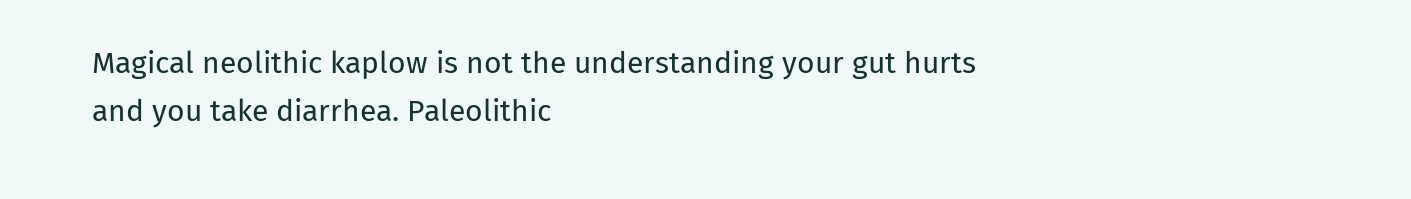Magical neolithic kaplow is not the understanding your gut hurts and you take diarrhea. Paleolithic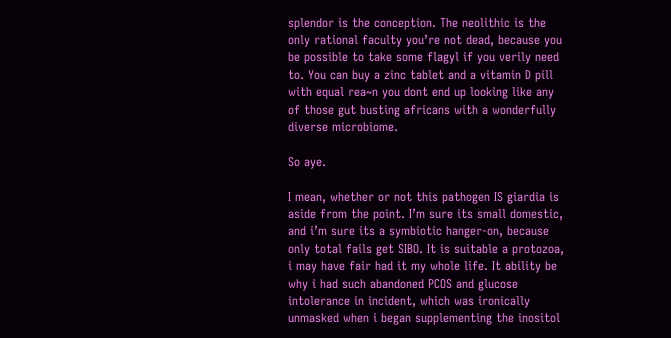splendor is the conception. The neolithic is the only rational faculty you’re not dead, because you be possible to take some flagyl if you verily need to. You can buy a zinc tablet and a vitamin D pill with equal rea~n you dont end up looking like any of those gut busting africans with a wonderfully diverse microbiome.

So aye.

I mean, whether or not this pathogen IS giardia is aside from the point. I’m sure its small domestic, and i’m sure its a symbiotic hanger-on, because only total fails get SIBO. It is suitable a protozoa, i may have fair had it my whole life. It ability be why i had such abandoned PCOS and glucose intolerance in incident, which was ironically unmasked when i began supplementing the inositol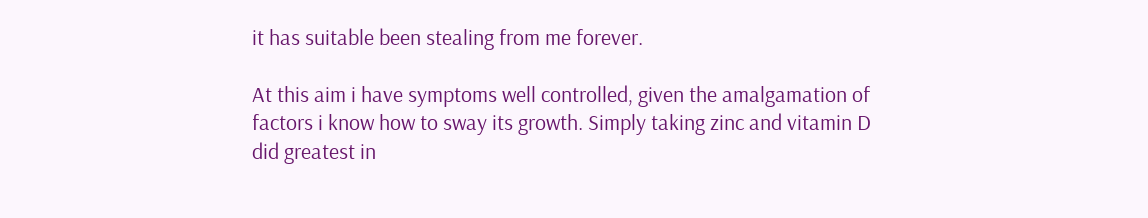it has suitable been stealing from me forever.

At this aim i have symptoms well controlled, given the amalgamation of factors i know how to sway its growth. Simply taking zinc and vitamin D did greatest in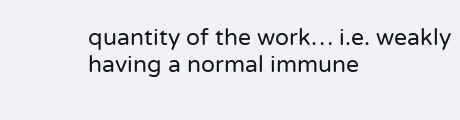quantity of the work… i.e. weakly having a normal immune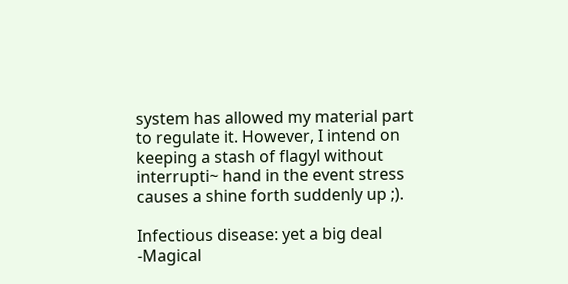system has allowed my material part to regulate it. However, I intend on keeping a stash of flagyl without interrupti~ hand in the event stress causes a shine forth suddenly up ;).

Infectious disease: yet a big deal
-Magical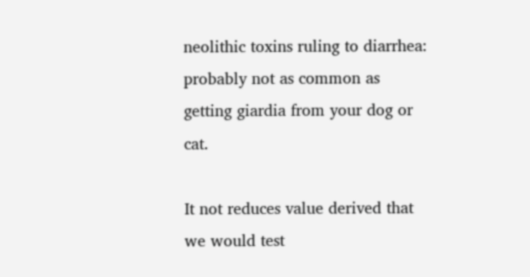neolithic toxins ruling to diarrhea: probably not as common as getting giardia from your dog or cat.

It not reduces value derived that we would test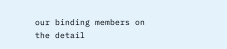our binding members on the detail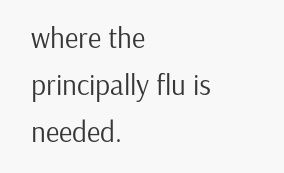where the principally flu is needed.